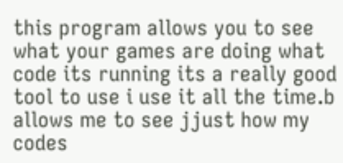this program allows you to see what your games are doing what code its running its a really good tool to use i use it all the time.b allows me to see jjust how my codes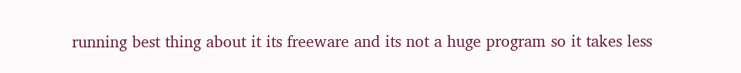running best thing about it its freeware and its not a huge program so it takes less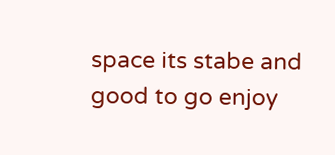space its stabe and good to go enjoy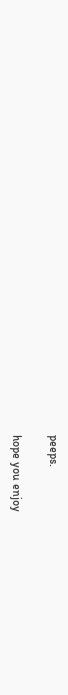peeps.

hope you enjoy